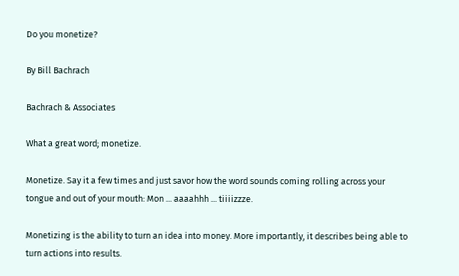Do you monetize?

By Bill Bachrach

Bachrach & Associates

What a great word; monetize.

Monetize. Say it a few times and just savor how the word sounds coming rolling across your tongue and out of your mouth: Mon ... aaaahhh ... tiiiizzze.

Monetizing is the ability to turn an idea into money. More importantly, it describes being able to turn actions into results.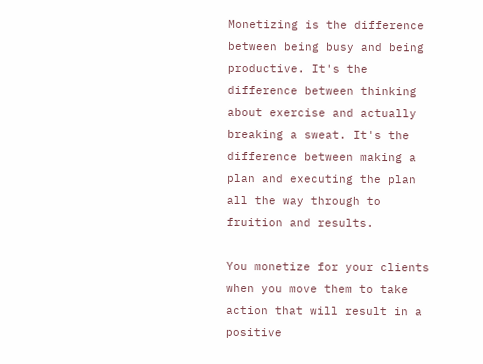Monetizing is the difference between being busy and being productive. It's the difference between thinking about exercise and actually breaking a sweat. It's the difference between making a plan and executing the plan all the way through to fruition and results.

You monetize for your clients when you move them to take action that will result in a positive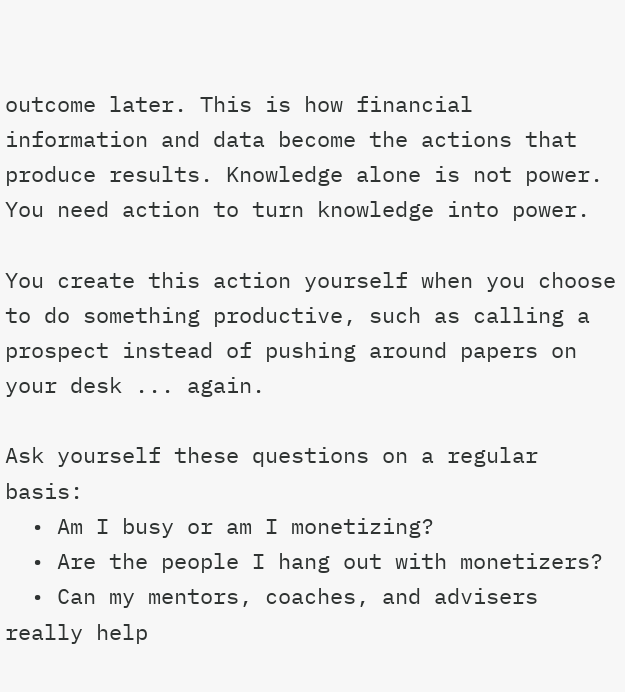outcome later. This is how financial information and data become the actions that produce results. Knowledge alone is not power. You need action to turn knowledge into power.

You create this action yourself when you choose to do something productive, such as calling a prospect instead of pushing around papers on your desk ... again.

Ask yourself these questions on a regular basis:
  • Am I busy or am I monetizing?
  • Are the people I hang out with monetizers?
  • Can my mentors, coaches, and advisers really help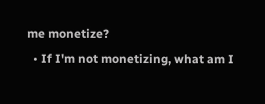me monetize?
  • If I'm not monetizing, what am I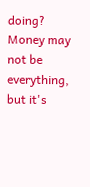doing?
Money may not be everything, but it's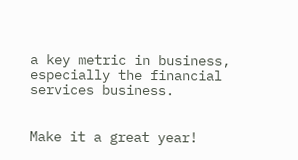a key metric in business, especially the financial services business.


Make it a great year!